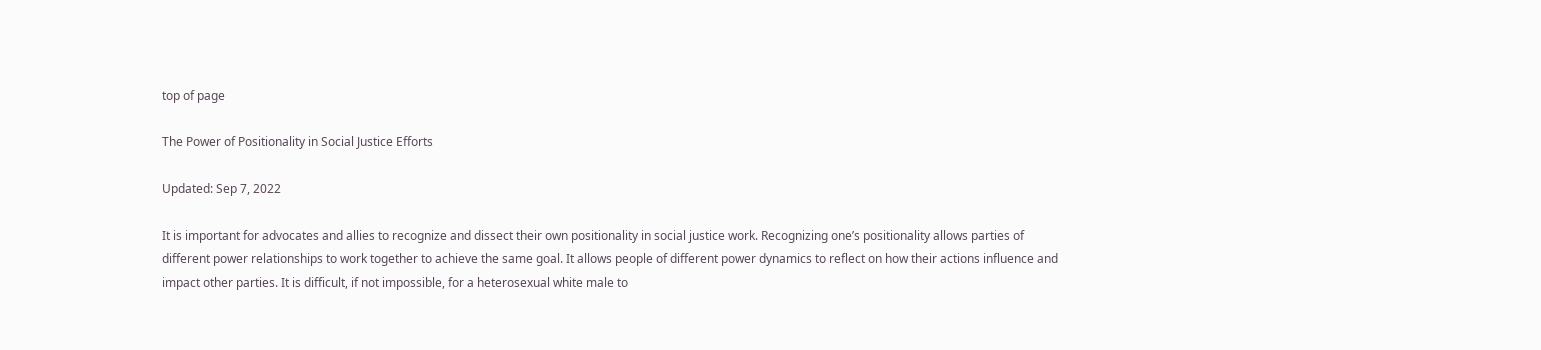top of page

The Power of Positionality in Social Justice Efforts

Updated: Sep 7, 2022

It is important for advocates and allies to recognize and dissect their own positionality in social justice work. Recognizing one’s positionality allows parties of different power relationships to work together to achieve the same goal. It allows people of different power dynamics to reflect on how their actions influence and impact other parties. It is difficult, if not impossible, for a heterosexual white male to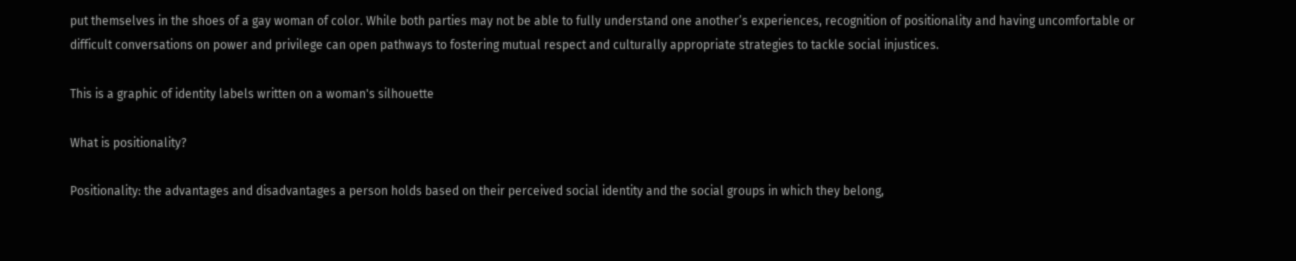put themselves in the shoes of a gay woman of color. While both parties may not be able to fully understand one another’s experiences, recognition of positionality and having uncomfortable or difficult conversations on power and privilege can open pathways to fostering mutual respect and culturally appropriate strategies to tackle social injustices.

This is a graphic of identity labels written on a woman's silhouette

What is positionality?

Positionality: the advantages and disadvantages a person holds based on their perceived social identity and the social groups in which they belong,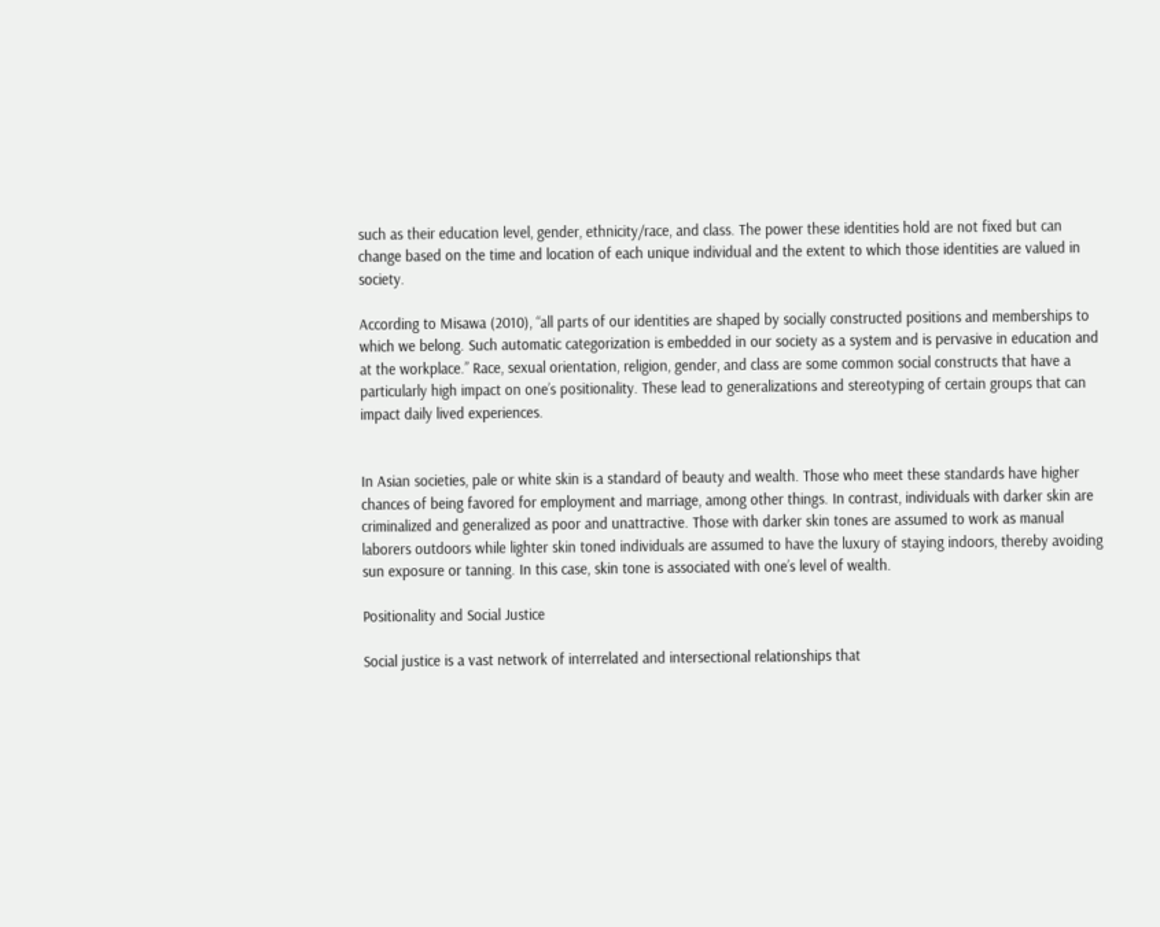such as their education level, gender, ethnicity/race, and class. The power these identities hold are not fixed but can change based on the time and location of each unique individual and the extent to which those identities are valued in society.

According to Misawa (2010), “all parts of our identities are shaped by socially constructed positions and memberships to which we belong. Such automatic categorization is embedded in our society as a system and is pervasive in education and at the workplace.” Race, sexual orientation, religion, gender, and class are some common social constructs that have a particularly high impact on one’s positionality. These lead to generalizations and stereotyping of certain groups that can impact daily lived experiences.


In Asian societies, pale or white skin is a standard of beauty and wealth. Those who meet these standards have higher chances of being favored for employment and marriage, among other things. In contrast, individuals with darker skin are criminalized and generalized as poor and unattractive. Those with darker skin tones are assumed to work as manual laborers outdoors while lighter skin toned individuals are assumed to have the luxury of staying indoors, thereby avoiding sun exposure or tanning. In this case, skin tone is associated with one’s level of wealth.

Positionality and Social Justice

Social justice is a vast network of interrelated and intersectional relationships that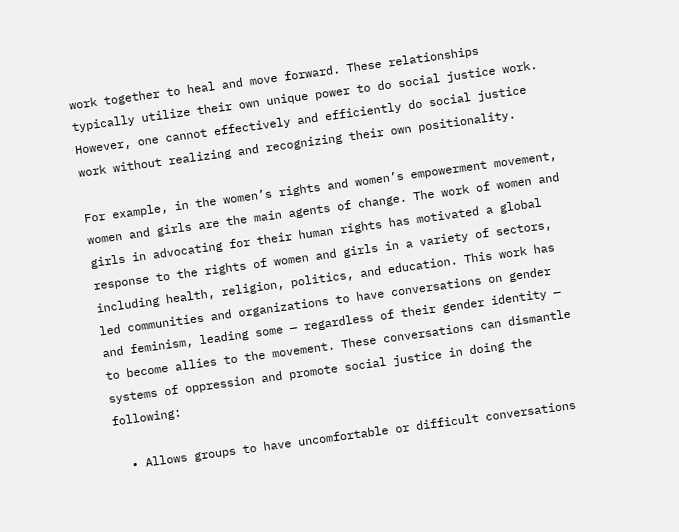work together to heal and move forward. These relationships typically utilize their own unique power to do social justice work. However, one cannot effectively and efficiently do social justice work without realizing and recognizing their own positionality.

For example, in the women’s rights and women’s empowerment movement, women and girls are the main agents of change. The work of women and girls in advocating for their human rights has motivated a global response to the rights of women and girls in a variety of sectors, including health, religion, politics, and education. This work has led communities and organizations to have conversations on gender and feminism, leading some — regardless of their gender identity — to become allies to the movement. These conversations can dismantle systems of oppression and promote social justice in doing the following:

  • Allows groups to have uncomfortable or difficult conversations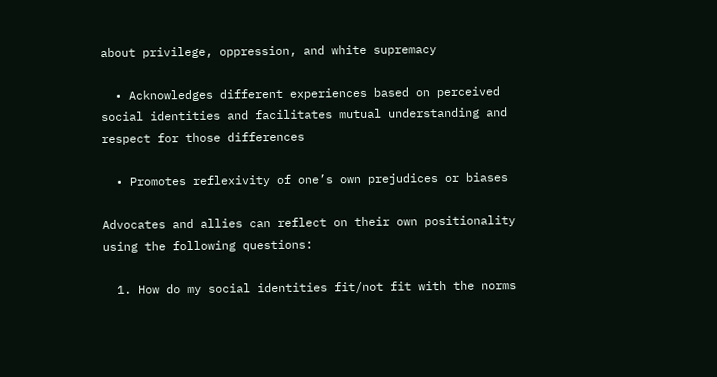about privilege, oppression, and white supremacy

  • Acknowledges different experiences based on perceived social identities and facilitates mutual understanding and respect for those differences

  • Promotes reflexivity of one’s own prejudices or biases

Advocates and allies can reflect on their own positionality using the following questions:

  1. How do my social identities fit/not fit with the norms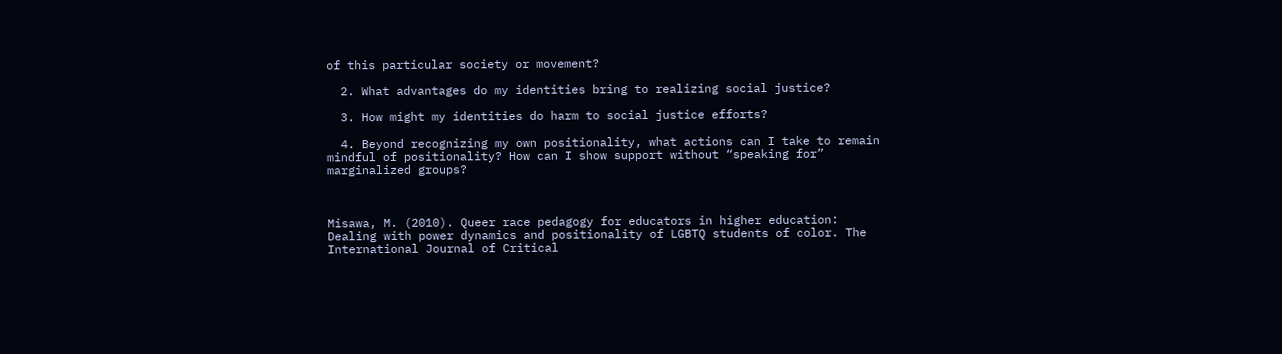of this particular society or movement?

  2. What advantages do my identities bring to realizing social justice?

  3. How might my identities do harm to social justice efforts?

  4. Beyond recognizing my own positionality, what actions can I take to remain mindful of positionality? How can I show support without “speaking for” marginalized groups?



Misawa, M. (2010). Queer race pedagogy for educators in higher education: Dealing with power dynamics and positionality of LGBTQ students of color. The International Journal of Critical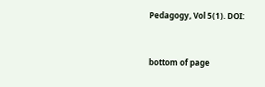Pedagogy, Vol 5(1). DOI:


bottom of page